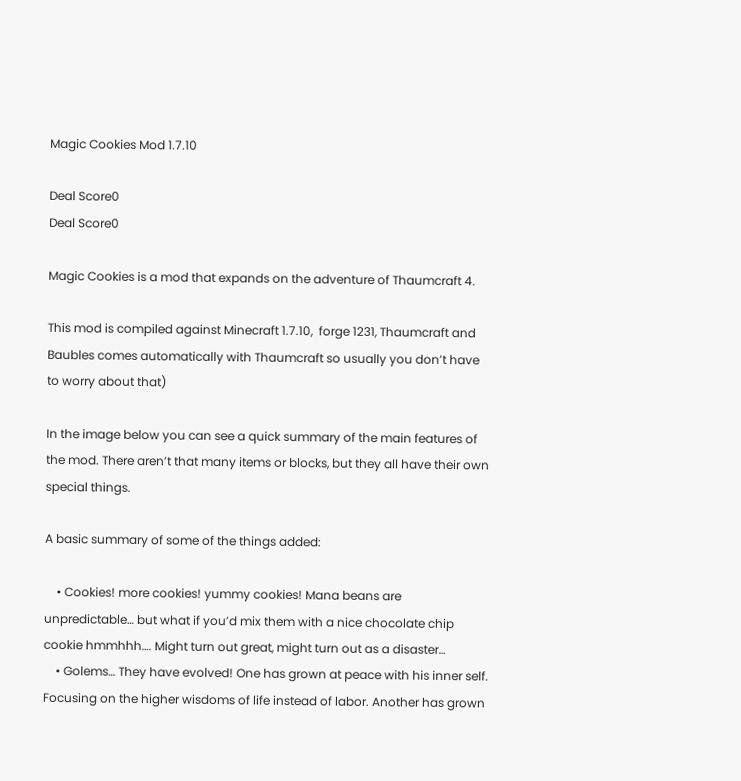Magic Cookies Mod 1.7.10

Deal Score0
Deal Score0

Magic Cookies is a mod that expands on the adventure of Thaumcraft 4.

This mod is compiled against Minecraft 1.7.10,  forge 1231, Thaumcraft and Baubles comes automatically with Thaumcraft so usually you don’t have to worry about that)

In the image below you can see a quick summary of the main features of the mod. There aren’t that many items or blocks, but they all have their own special things.

A basic summary of some of the things added:

    • Cookies! more cookies! yummy cookies! Mana beans are unpredictable… but what if you’d mix them with a nice chocolate chip cookie hmmhhh…. Might turn out great, might turn out as a disaster…
    • Golems… They have evolved! One has grown at peace with his inner self. Focusing on the higher wisdoms of life instead of labor. Another has grown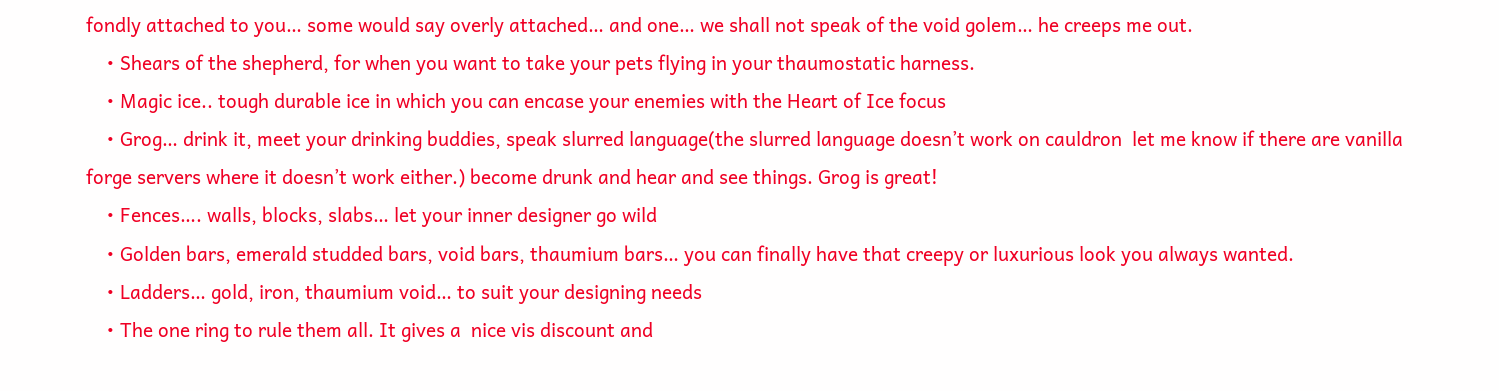fondly attached to you… some would say overly attached… and one… we shall not speak of the void golem… he creeps me out.
    • Shears of the shepherd, for when you want to take your pets flying in your thaumostatic harness.
    • Magic ice.. tough durable ice in which you can encase your enemies with the Heart of Ice focus
    • Grog… drink it, meet your drinking buddies, speak slurred language(the slurred language doesn’t work on cauldron  let me know if there are vanilla forge servers where it doesn’t work either.) become drunk and hear and see things. Grog is great!
    • Fences…. walls, blocks, slabs… let your inner designer go wild
    • Golden bars, emerald studded bars, void bars, thaumium bars… you can finally have that creepy or luxurious look you always wanted.
    • Ladders… gold, iron, thaumium void… to suit your designing needs
    • The one ring to rule them all. It gives a  nice vis discount and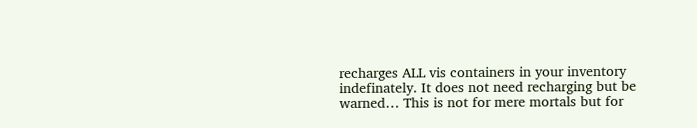recharges ALL vis containers in your inventory indefinately. It does not need recharging but be warned… This is not for mere mortals but for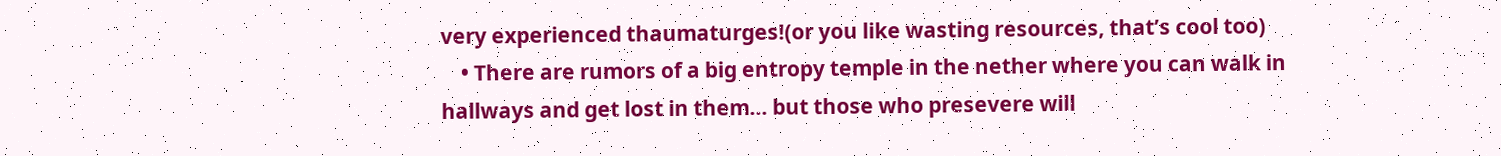very experienced thaumaturges!(or you like wasting resources, that’s cool too)
    • There are rumors of a big entropy temple in the nether where you can walk in hallways and get lost in them… but those who presevere will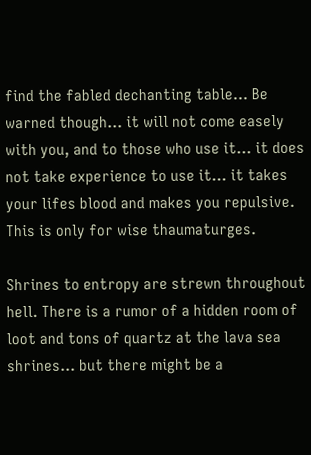find the fabled dechanting table… Be warned though… it will not come easely with you, and to those who use it… it does not take experience to use it… it takes your lifes blood and makes you repulsive. This is only for wise thaumaturges.

Shrines to entropy are strewn throughout hell. There is a rumor of a hidden room of loot and tons of quartz at the lava sea shrines… but there might be a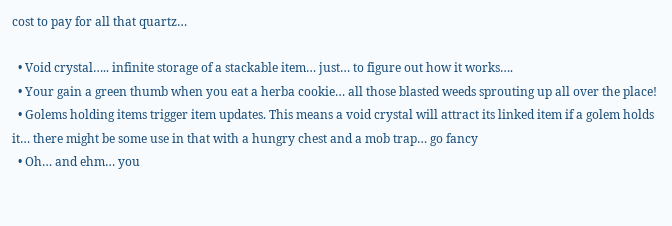cost to pay for all that quartz…

  • Void crystal….. infinite storage of a stackable item… just… to figure out how it works….
  • Your gain a green thumb when you eat a herba cookie… all those blasted weeds sprouting up all over the place!
  • Golems holding items trigger item updates. This means a void crystal will attract its linked item if a golem holds it… there might be some use in that with a hungry chest and a mob trap… go fancy
  • Oh… and ehm… you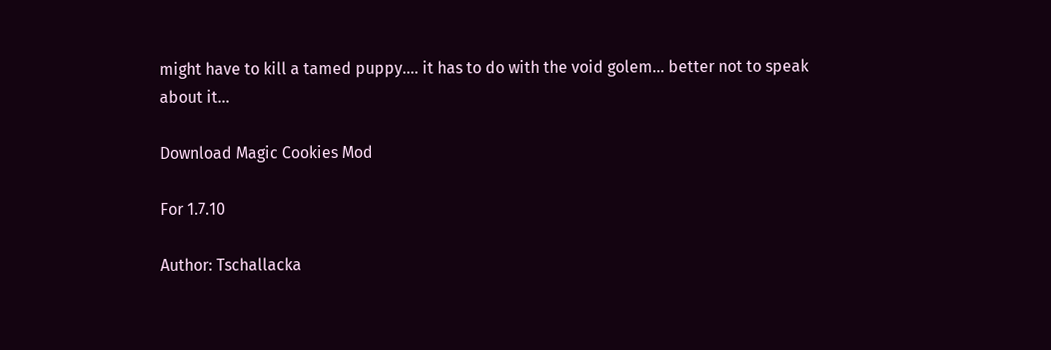might have to kill a tamed puppy…. it has to do with the void golem… better not to speak about it…

Download Magic Cookies Mod

For 1.7.10

Author: Tschallacka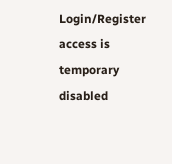Login/Register access is temporary disabled